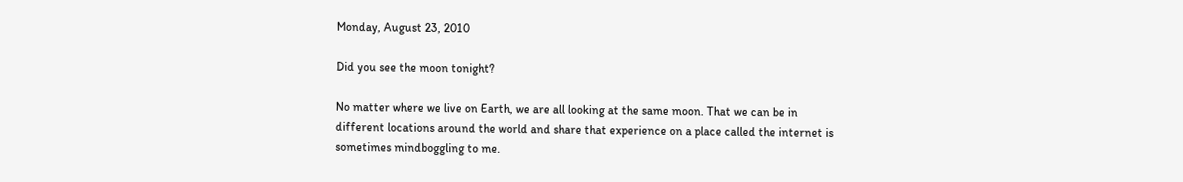Monday, August 23, 2010

Did you see the moon tonight?

No matter where we live on Earth, we are all looking at the same moon. That we can be in different locations around the world and share that experience on a place called the internet is sometimes mindboggling to me.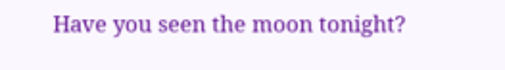Have you seen the moon tonight?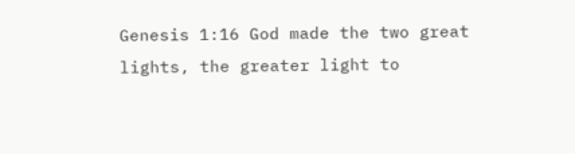Genesis 1:16 God made the two great lights, the greater light to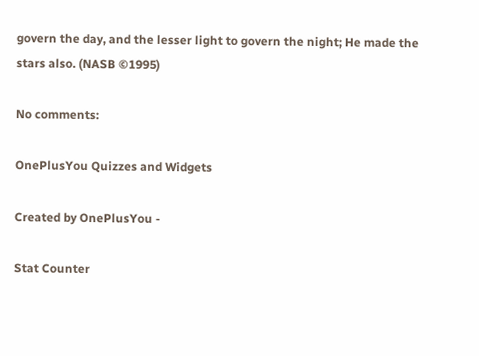govern the day, and the lesser light to govern the night; He made the stars also. (NASB ©1995)

No comments:

OnePlusYou Quizzes and Widgets

Created by OnePlusYou -

Stat Counter